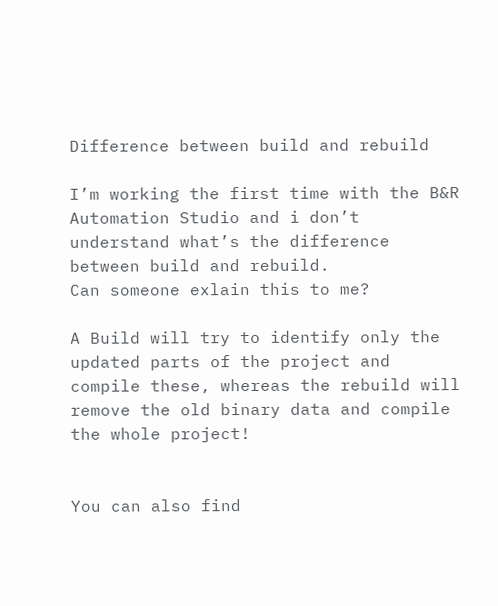Difference between build and rebuild

I’m working the first time with the B&R Automation Studio and i don’t understand what’s the difference between build and rebuild.
Can someone exlain this to me?

A Build will try to identify only the updated parts of the project and compile these, whereas the rebuild will remove the old binary data and compile the whole project!


You can also find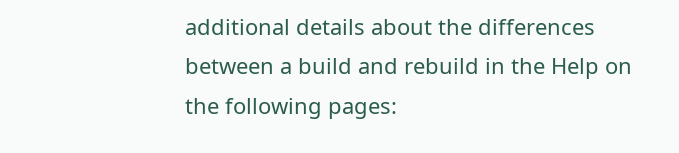additional details about the differences between a build and rebuild in the Help on the following pages: